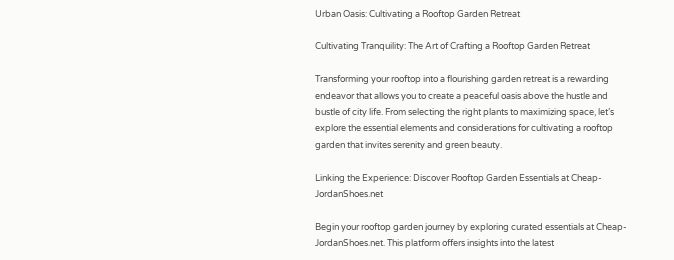Urban Oasis: Cultivating a Rooftop Garden Retreat

Cultivating Tranquility: The Art of Crafting a Rooftop Garden Retreat

Transforming your rooftop into a flourishing garden retreat is a rewarding endeavor that allows you to create a peaceful oasis above the hustle and bustle of city life. From selecting the right plants to maximizing space, let’s explore the essential elements and considerations for cultivating a rooftop garden that invites serenity and green beauty.

Linking the Experience: Discover Rooftop Garden Essentials at Cheap-JordanShoes.net

Begin your rooftop garden journey by exploring curated essentials at Cheap-JordanShoes.net. This platform offers insights into the latest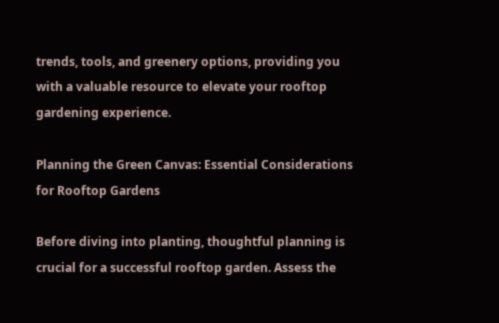trends, tools, and greenery options, providing you with a valuable resource to elevate your rooftop gardening experience.

Planning the Green Canvas: Essential Considerations for Rooftop Gardens

Before diving into planting, thoughtful planning is crucial for a successful rooftop garden. Assess the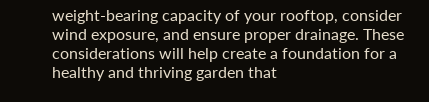weight-bearing capacity of your rooftop, consider wind exposure, and ensure proper drainage. These considerations will help create a foundation for a healthy and thriving garden that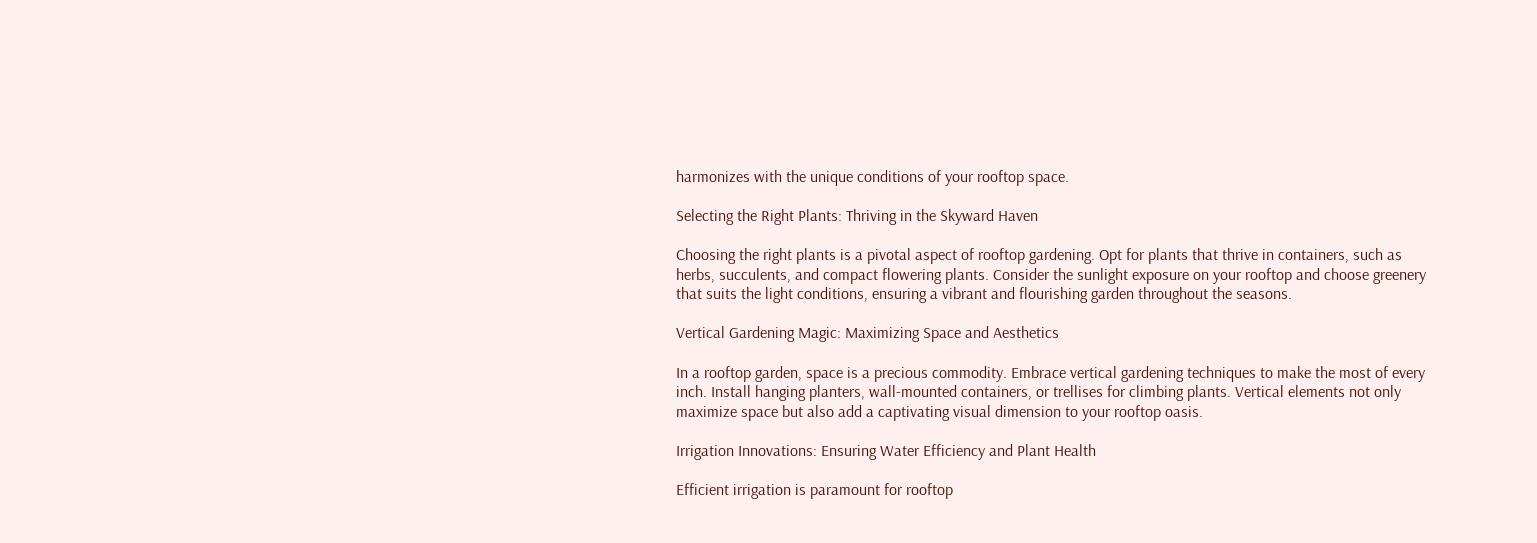harmonizes with the unique conditions of your rooftop space.

Selecting the Right Plants: Thriving in the Skyward Haven

Choosing the right plants is a pivotal aspect of rooftop gardening. Opt for plants that thrive in containers, such as herbs, succulents, and compact flowering plants. Consider the sunlight exposure on your rooftop and choose greenery that suits the light conditions, ensuring a vibrant and flourishing garden throughout the seasons.

Vertical Gardening Magic: Maximizing Space and Aesthetics

In a rooftop garden, space is a precious commodity. Embrace vertical gardening techniques to make the most of every inch. Install hanging planters, wall-mounted containers, or trellises for climbing plants. Vertical elements not only maximize space but also add a captivating visual dimension to your rooftop oasis.

Irrigation Innovations: Ensuring Water Efficiency and Plant Health

Efficient irrigation is paramount for rooftop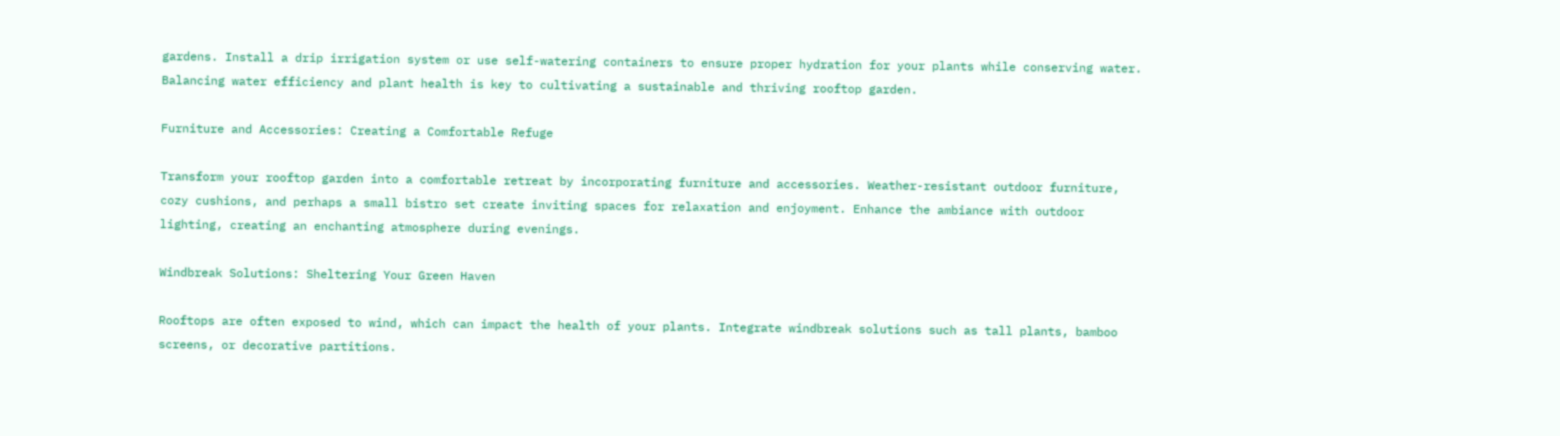gardens. Install a drip irrigation system or use self-watering containers to ensure proper hydration for your plants while conserving water. Balancing water efficiency and plant health is key to cultivating a sustainable and thriving rooftop garden.

Furniture and Accessories: Creating a Comfortable Refuge

Transform your rooftop garden into a comfortable retreat by incorporating furniture and accessories. Weather-resistant outdoor furniture, cozy cushions, and perhaps a small bistro set create inviting spaces for relaxation and enjoyment. Enhance the ambiance with outdoor lighting, creating an enchanting atmosphere during evenings.

Windbreak Solutions: Sheltering Your Green Haven

Rooftops are often exposed to wind, which can impact the health of your plants. Integrate windbreak solutions such as tall plants, bamboo screens, or decorative partitions.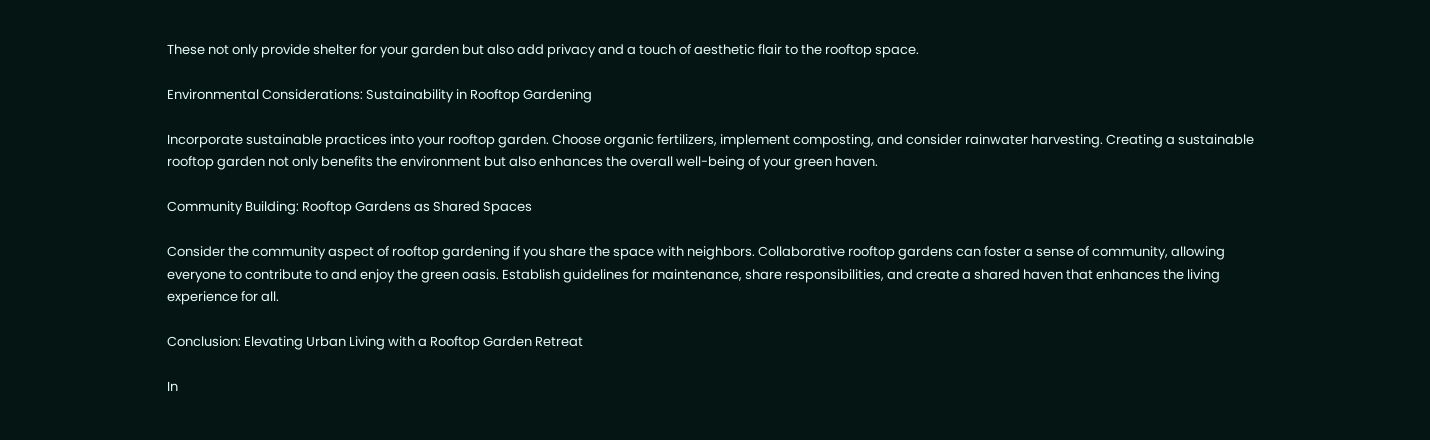These not only provide shelter for your garden but also add privacy and a touch of aesthetic flair to the rooftop space.

Environmental Considerations: Sustainability in Rooftop Gardening

Incorporate sustainable practices into your rooftop garden. Choose organic fertilizers, implement composting, and consider rainwater harvesting. Creating a sustainable rooftop garden not only benefits the environment but also enhances the overall well-being of your green haven.

Community Building: Rooftop Gardens as Shared Spaces

Consider the community aspect of rooftop gardening if you share the space with neighbors. Collaborative rooftop gardens can foster a sense of community, allowing everyone to contribute to and enjoy the green oasis. Establish guidelines for maintenance, share responsibilities, and create a shared haven that enhances the living experience for all.

Conclusion: Elevating Urban Living with a Rooftop Garden Retreat

In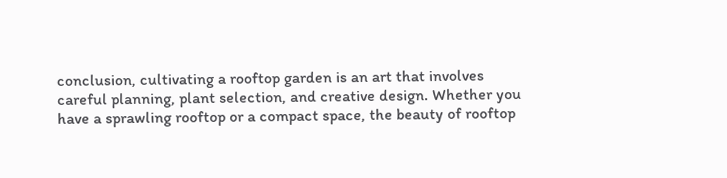conclusion, cultivating a rooftop garden is an art that involves careful planning, plant selection, and creative design. Whether you have a sprawling rooftop or a compact space, the beauty of rooftop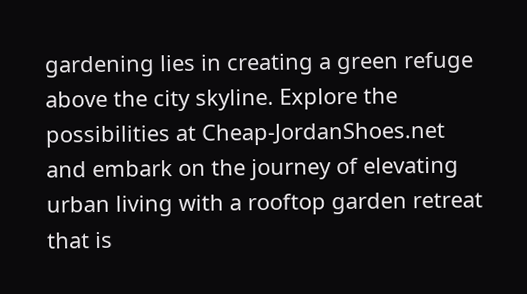gardening lies in creating a green refuge above the city skyline. Explore the possibilities at Cheap-JordanShoes.net and embark on the journey of elevating urban living with a rooftop garden retreat that is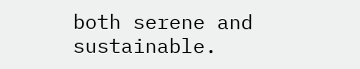both serene and sustainable.